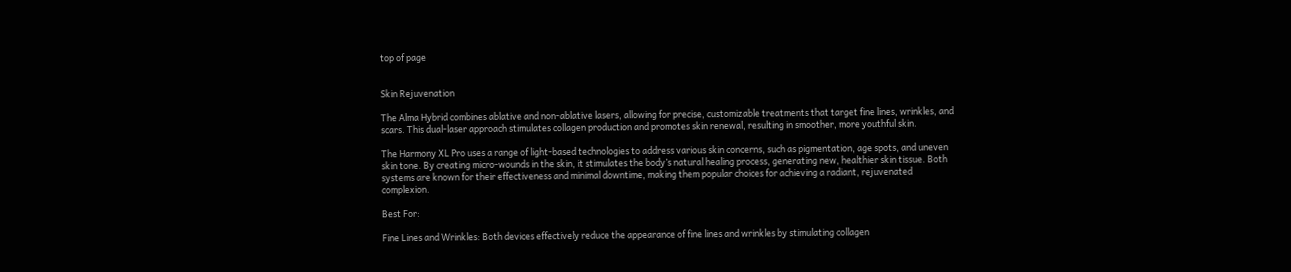top of page


Skin Rejuvenation

The Alma Hybrid combines ablative and non-ablative lasers, allowing for precise, customizable treatments that target fine lines, wrinkles, and scars. This dual-laser approach stimulates collagen production and promotes skin renewal, resulting in smoother, more youthful skin.

The Harmony XL Pro uses a range of light-based technologies to address various skin concerns, such as pigmentation, age spots, and uneven skin tone. By creating micro-wounds in the skin, it stimulates the body’s natural healing process, generating new, healthier skin tissue. Both systems are known for their effectiveness and minimal downtime, making them popular choices for achieving a radiant, rejuvenated complexion.

Best For:

Fine Lines and Wrinkles: Both devices effectively reduce the appearance of fine lines and wrinkles by stimulating collagen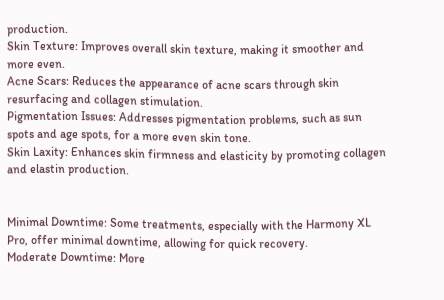production.
Skin Texture: Improves overall skin texture, making it smoother and more even.
Acne Scars: Reduces the appearance of acne scars through skin resurfacing and collagen stimulation.
Pigmentation Issues: Addresses pigmentation problems, such as sun spots and age spots, for a more even skin tone.
Skin Laxity: Enhances skin firmness and elasticity by promoting collagen and elastin production.


Minimal Downtime: Some treatments, especially with the Harmony XL Pro, offer minimal downtime, allowing for quick recovery.
Moderate Downtime: More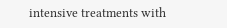intensive treatments with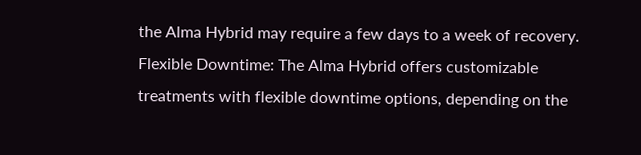the Alma Hybrid may require a few days to a week of recovery.
Flexible Downtime: The Alma Hybrid offers customizable treatments with flexible downtime options, depending on the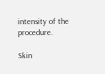intensity of the procedure.

Skin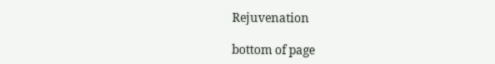Rejuvenation

bottom of page